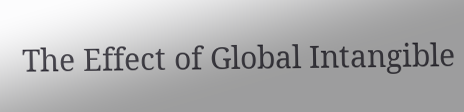The Effect of Global Intangible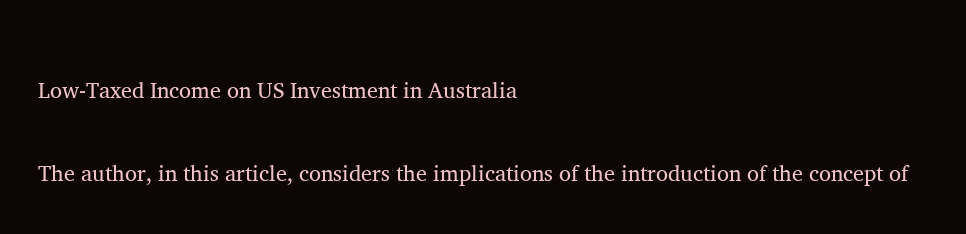Low-Taxed Income on US Investment in Australia

The author, in this article, considers the implications of the introduction of the concept of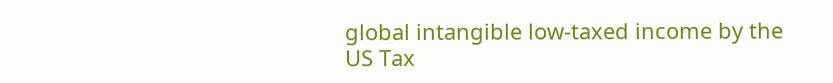global intangible low-taxed income by the US Tax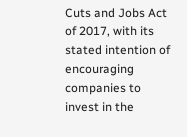Cuts and Jobs Act of 2017, with its stated intention of encouraging companies to invest in the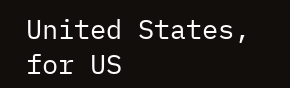United States, for US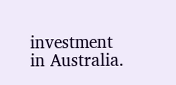investment in Australia.